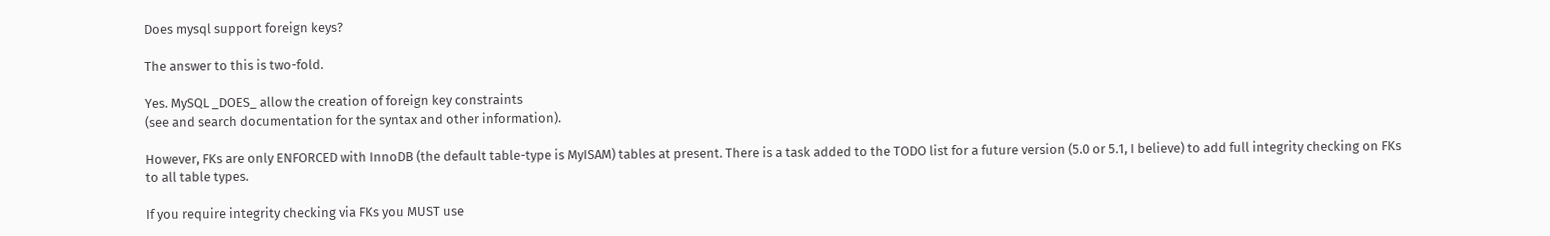Does mysql support foreign keys?

The answer to this is two-fold.

Yes. MySQL _DOES_ allow the creation of foreign key constraints
(see and search documentation for the syntax and other information).

However, FKs are only ENFORCED with InnoDB (the default table-type is MyISAM) tables at present. There is a task added to the TODO list for a future version (5.0 or 5.1, I believe) to add full integrity checking on FKs to all table types.

If you require integrity checking via FKs you MUST use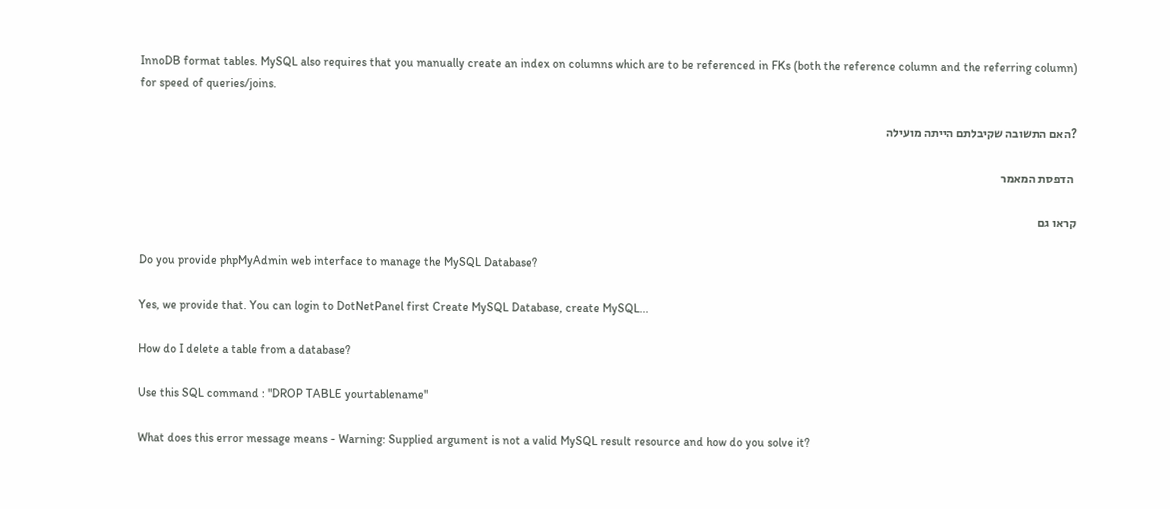InnoDB format tables. MySQL also requires that you manually create an index on columns which are to be referenced in FKs (both the reference column and the referring column) for speed of queries/joins.

?האם התשובה שקיבלתם הייתה מועילה

 הדפסת המאמר

קראו גם

Do you provide phpMyAdmin web interface to manage the MySQL Database?

Yes, we provide that. You can login to DotNetPanel first Create MySQL Database, create MySQL...

How do I delete a table from a database?

Use this SQL command : "DROP TABLE yourtablename"

What does this error message means - Warning: Supplied argument is not a valid MySQL result resource and how do you solve it?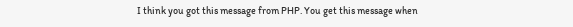I think you got this message from PHP. You get this message when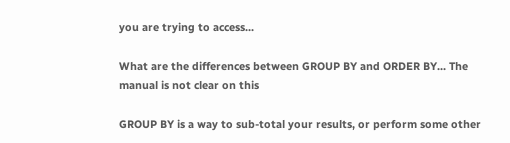you are trying to access...

What are the differences between GROUP BY and ORDER BY... The manual is not clear on this

GROUP BY is a way to sub-total your results, or perform some other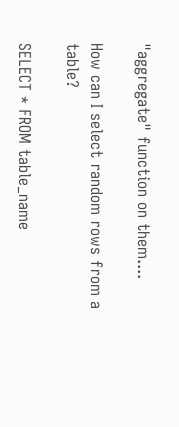"aggregate" function on them....

How can I select random rows from a table?

SELECT * FROM table_name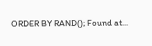ORDER BY RAND(); Found at...